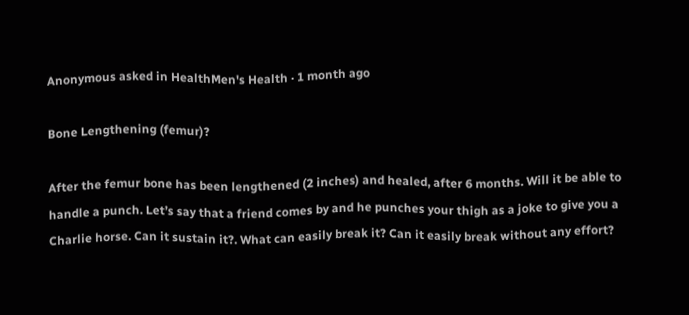Anonymous asked in HealthMen's Health · 1 month ago

Bone Lengthening (femur)?

After the femur bone has been lengthened (2 inches) and healed, after 6 months. Will it be able to handle a punch. Let’s say that a friend comes by and he punches your thigh as a joke to give you a Charlie horse. Can it sustain it?. What can easily break it? Can it easily break without any effort?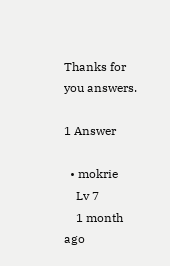Thanks for you answers.

1 Answer

  • mokrie
    Lv 7
    1 month ago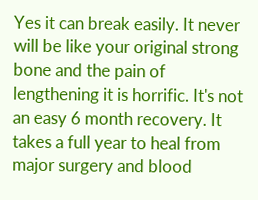Yes it can break easily. It never will be like your original strong bone and the pain of lengthening it is horrific. It's not an easy 6 month recovery. It takes a full year to heal from major surgery and blood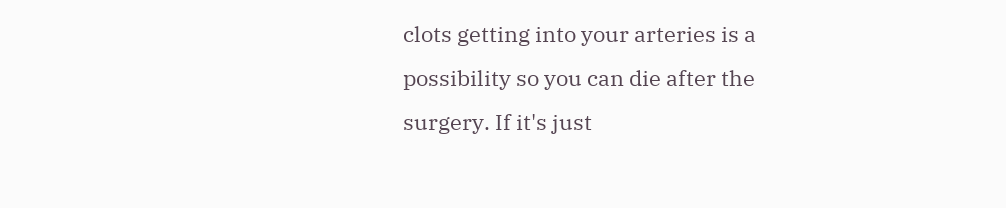clots getting into your arteries is a possibility so you can die after the surgery. If it's just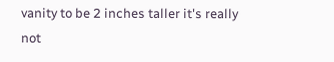vanity to be 2 inches taller it's really not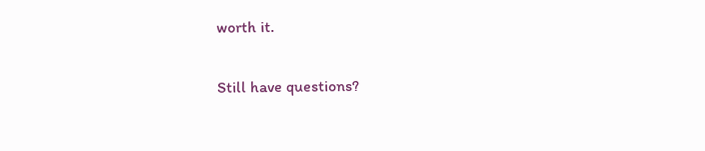worth it.

Still have questions?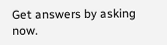Get answers by asking now.